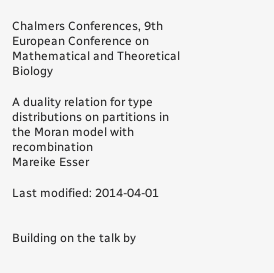Chalmers Conferences, 9th European Conference on Mathematical and Theoretical Biology

A duality relation for type distributions on partitions in the Moran model with recombination
Mareike Esser

Last modified: 2014-04-01


Building on the talk by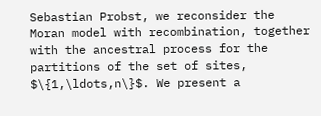Sebastian Probst, we reconsider the Moran model with recombination, together with the ancestral process for the partitions of the set of sites, $\{1,\ldots,n\}$. We present a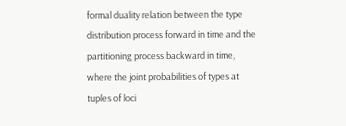formal duality relation between the type distribution process forward in time and the partitioning process backward in time, where the joint probabilities of types at tuples of loci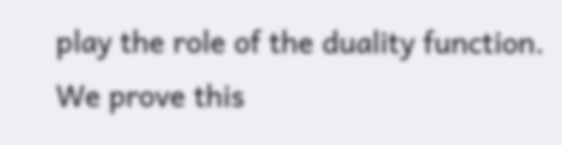play the role of the duality function.
We prove this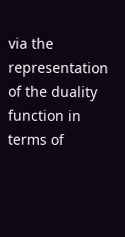via the representation of the duality function in terms of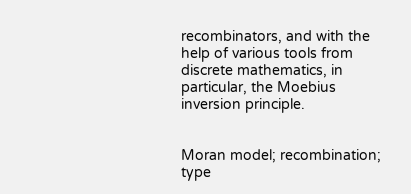recombinators, and with the help of various tools from discrete mathematics, in particular, the Moebius inversion principle.


Moran model; recombination; type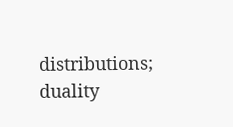distributions; duality